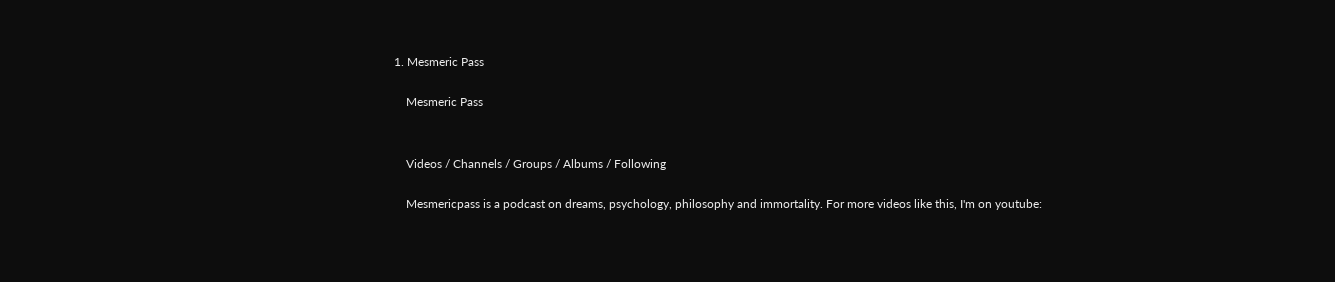1. Mesmeric Pass

    Mesmeric Pass


    Videos / Channels / Groups / Albums / Following

    Mesmericpass is a podcast on dreams, psychology, philosophy and immortality. For more videos like this, I'm on youtube: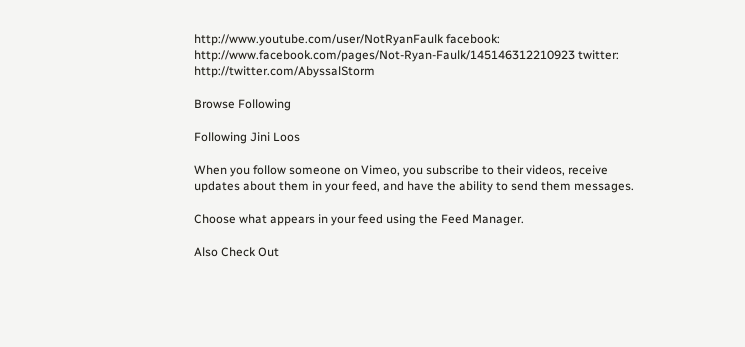http://www.youtube.com/user/NotRyanFaulk facebook: http://www.facebook.com/pages/Not-Ryan-Faulk/145146312210923 twitter: http://twitter.com/AbyssalStorm

Browse Following

Following Jini Loos

When you follow someone on Vimeo, you subscribe to their videos, receive updates about them in your feed, and have the ability to send them messages.

Choose what appears in your feed using the Feed Manager.

Also Check Out